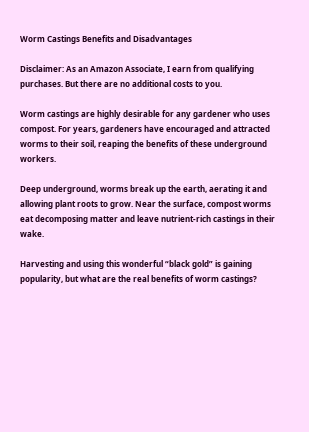Worm Castings Benefits and Disadvantages

Disclaimer: As an Amazon Associate, I earn from qualifying purchases. But there are no additional costs to you.

Worm castings are highly desirable for any gardener who uses compost. For years, gardeners have encouraged and attracted worms to their soil, reaping the benefits of these underground workers.

Deep underground, worms break up the earth, aerating it and allowing plant roots to grow. Near the surface, compost worms eat decomposing matter and leave nutrient-rich castings in their wake.

Harvesting and using this wonderful “black gold” is gaining popularity, but what are the real benefits of worm castings?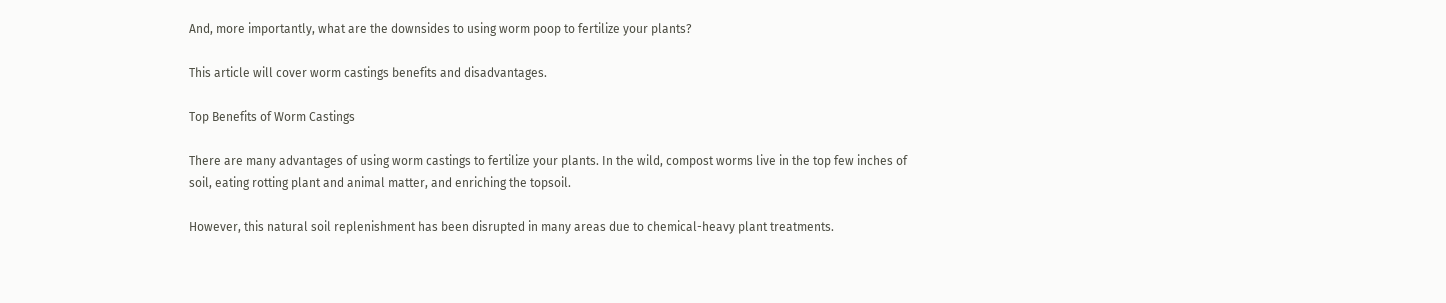And, more importantly, what are the downsides to using worm poop to fertilize your plants?

This article will cover worm castings benefits and disadvantages.

Top Benefits of Worm Castings

There are many advantages of using worm castings to fertilize your plants. In the wild, compost worms live in the top few inches of soil, eating rotting plant and animal matter, and enriching the topsoil.

However, this natural soil replenishment has been disrupted in many areas due to chemical-heavy plant treatments.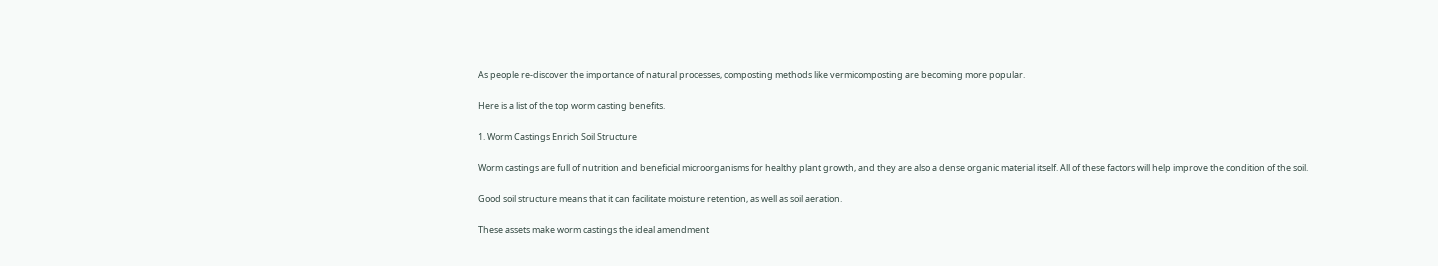As people re-discover the importance of natural processes, composting methods like vermicomposting are becoming more popular.

Here is a list of the top worm casting benefits.

1. Worm Castings Enrich Soil Structure

Worm castings are full of nutrition and beneficial microorganisms for healthy plant growth, and they are also a dense organic material itself. All of these factors will help improve the condition of the soil.

Good soil structure means that it can facilitate moisture retention, as well as soil aeration.

These assets make worm castings the ideal amendment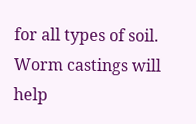for all types of soil. Worm castings will help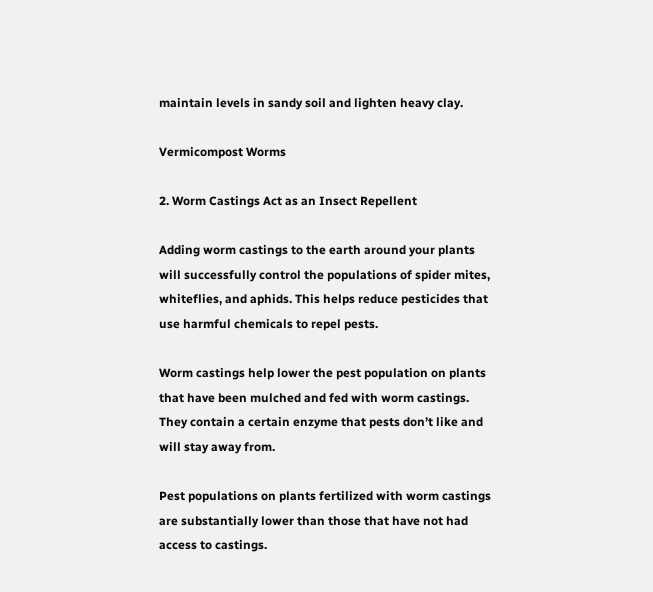maintain levels in sandy soil and lighten heavy clay.

Vermicompost Worms

2. Worm Castings Act as an Insect Repellent

Adding worm castings to the earth around your plants will successfully control the populations of spider mites, whiteflies, and aphids. This helps reduce pesticides that use harmful chemicals to repel pests.

Worm castings help lower the pest population on plants that have been mulched and fed with worm castings. They contain a certain enzyme that pests don’t like and will stay away from.

Pest populations on plants fertilized with worm castings are substantially lower than those that have not had access to castings.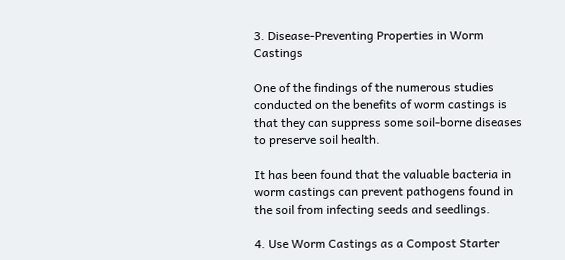3. Disease-Preventing Properties in Worm Castings

One of the findings of the numerous studies conducted on the benefits of worm castings is that they can suppress some soil-borne diseases to preserve soil health.

It has been found that the valuable bacteria in worm castings can prevent pathogens found in the soil from infecting seeds and seedlings.

4. Use Worm Castings as a Compost Starter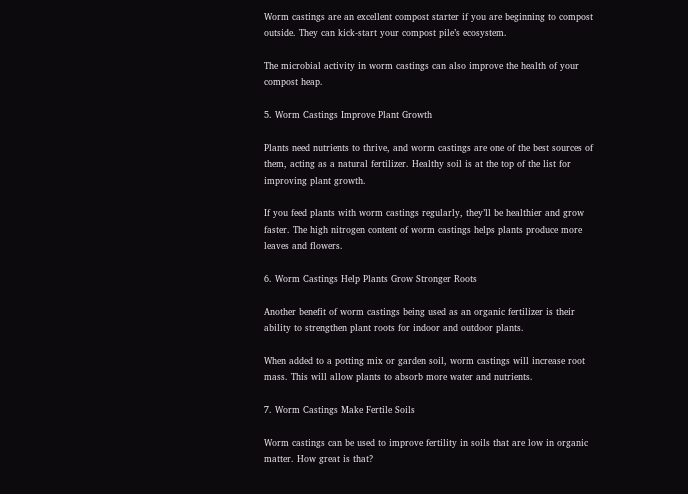Worm castings are an excellent compost starter if you are beginning to compost outside. They can kick-start your compost pile’s ecosystem.

The microbial activity in worm castings can also improve the health of your compost heap.

5. Worm Castings Improve Plant Growth

Plants need nutrients to thrive, and worm castings are one of the best sources of them, acting as a natural fertilizer. Healthy soil is at the top of the list for improving plant growth.

If you feed plants with worm castings regularly, they’ll be healthier and grow faster. The high nitrogen content of worm castings helps plants produce more leaves and flowers.

6. Worm Castings Help Plants Grow Stronger Roots

Another benefit of worm castings being used as an organic fertilizer is their ability to strengthen plant roots for indoor and outdoor plants.

When added to a potting mix or garden soil, worm castings will increase root mass. This will allow plants to absorb more water and nutrients.

7. Worm Castings Make Fertile Soils

Worm castings can be used to improve fertility in soils that are low in organic matter. How great is that?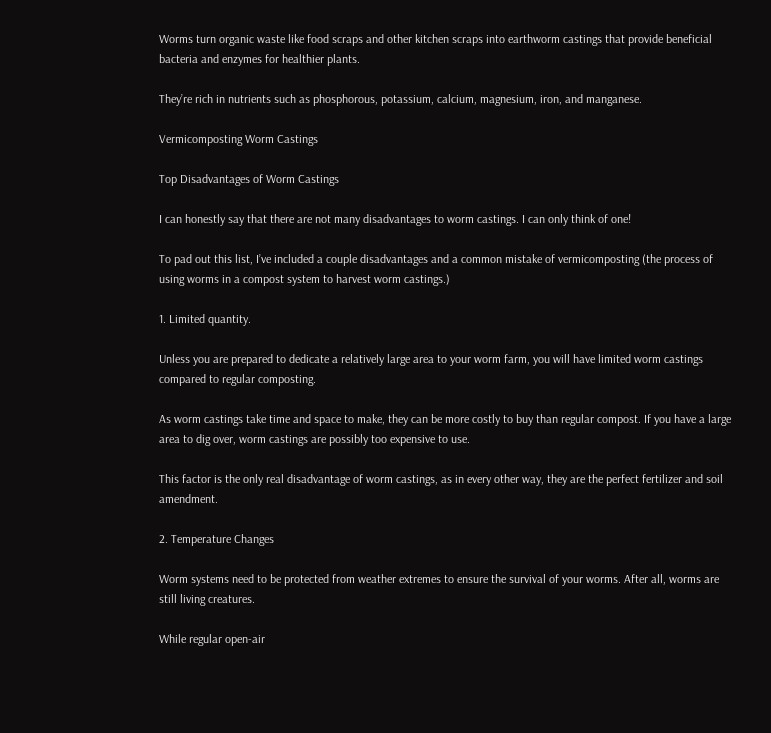Worms turn organic waste like food scraps and other kitchen scraps into earthworm castings that provide beneficial bacteria and enzymes for healthier plants.

They’re rich in nutrients such as phosphorous, potassium, calcium, magnesium, iron, and manganese.

Vermicomposting Worm Castings

Top Disadvantages of Worm Castings

I can honestly say that there are not many disadvantages to worm castings. I can only think of one!

To pad out this list, I’ve included a couple disadvantages and a common mistake of vermicomposting (the process of using worms in a compost system to harvest worm castings.)

1. Limited quantity.

Unless you are prepared to dedicate a relatively large area to your worm farm, you will have limited worm castings compared to regular composting.

As worm castings take time and space to make, they can be more costly to buy than regular compost. If you have a large area to dig over, worm castings are possibly too expensive to use.

This factor is the only real disadvantage of worm castings, as in every other way, they are the perfect fertilizer and soil amendment.

2. Temperature Changes

Worm systems need to be protected from weather extremes to ensure the survival of your worms. After all, worms are still living creatures.

While regular open-air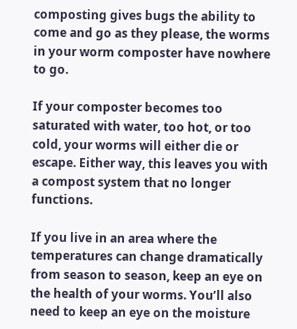composting gives bugs the ability to come and go as they please, the worms in your worm composter have nowhere to go.

If your composter becomes too saturated with water, too hot, or too cold, your worms will either die or escape. Either way, this leaves you with a compost system that no longer functions.

If you live in an area where the temperatures can change dramatically from season to season, keep an eye on the health of your worms. You’ll also need to keep an eye on the moisture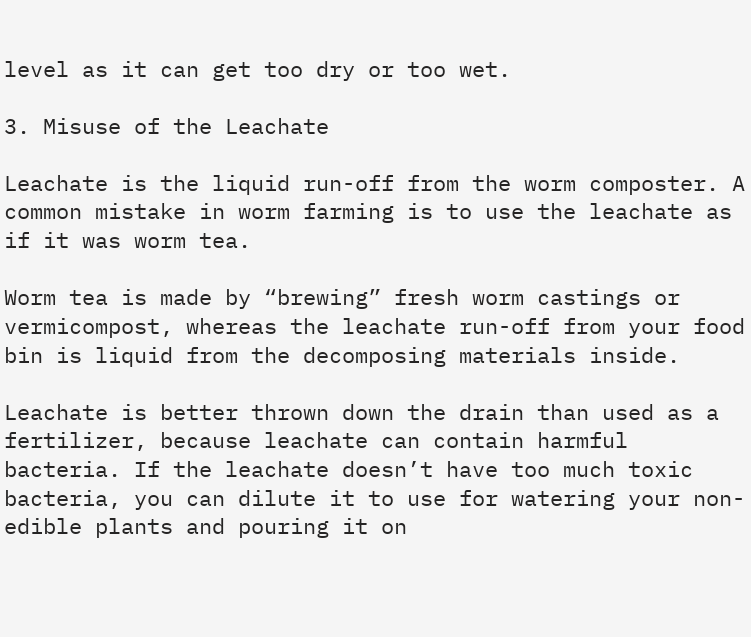level as it can get too dry or too wet.

3. Misuse of the Leachate

Leachate is the liquid run-off from the worm composter. A common mistake in worm farming is to use the leachate as if it was worm tea.

Worm tea is made by “brewing” fresh worm castings or vermicompost, whereas the leachate run-off from your food bin is liquid from the decomposing materials inside.

Leachate is better thrown down the drain than used as a fertilizer, because leachate can contain harmful bacteria. If the leachate doesn’t have too much toxic bacteria, you can dilute it to use for watering your non-edible plants and pouring it on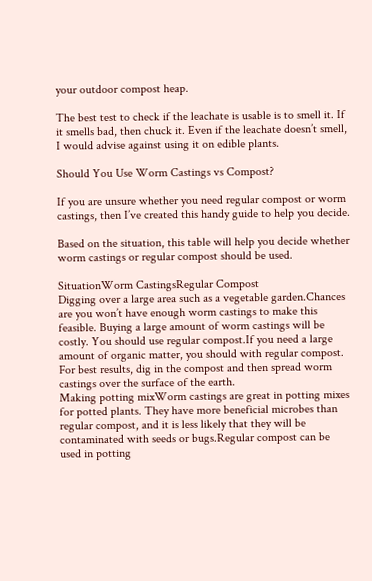your outdoor compost heap.

The best test to check if the leachate is usable is to smell it. If it smells bad, then chuck it. Even if the leachate doesn’t smell, I would advise against using it on edible plants.

Should You Use Worm Castings vs Compost?

If you are unsure whether you need regular compost or worm castings, then I’ve created this handy guide to help you decide.

Based on the situation, this table will help you decide whether worm castings or regular compost should be used.

SituationWorm CastingsRegular Compost
Digging over a large area such as a vegetable garden.Chances are you won’t have enough worm castings to make this feasible. Buying a large amount of worm castings will be costly. You should use regular compost.If you need a large amount of organic matter, you should with regular compost. For best results, dig in the compost and then spread worm castings over the surface of the earth.
Making potting mixWorm castings are great in potting mixes for potted plants. They have more beneficial microbes than regular compost, and it is less likely that they will be contaminated with seeds or bugs.Regular compost can be used in potting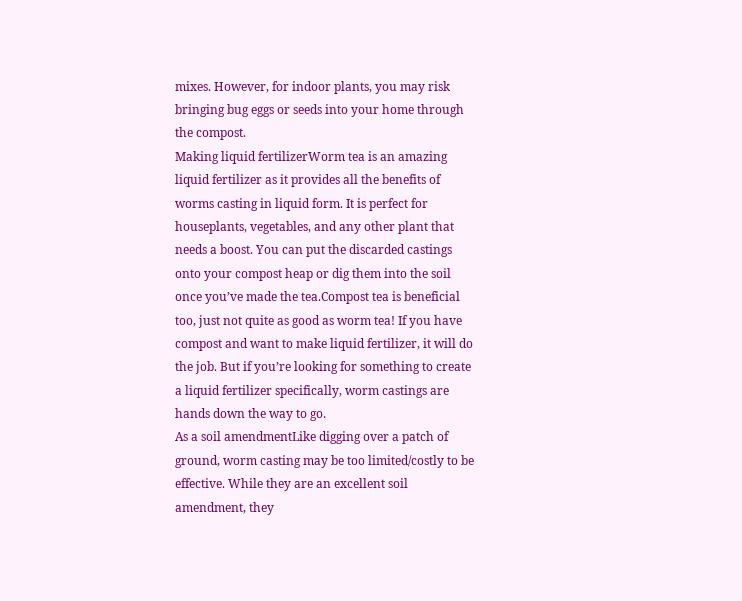mixes. However, for indoor plants, you may risk bringing bug eggs or seeds into your home through the compost.
Making liquid fertilizerWorm tea is an amazing liquid fertilizer as it provides all the benefits of worms casting in liquid form. It is perfect for houseplants, vegetables, and any other plant that needs a boost. You can put the discarded castings onto your compost heap or dig them into the soil once you’ve made the tea.Compost tea is beneficial too, just not quite as good as worm tea! If you have compost and want to make liquid fertilizer, it will do the job. But if you’re looking for something to create a liquid fertilizer specifically, worm castings are hands down the way to go.
As a soil amendmentLike digging over a patch of ground, worm casting may be too limited/costly to be effective. While they are an excellent soil amendment, they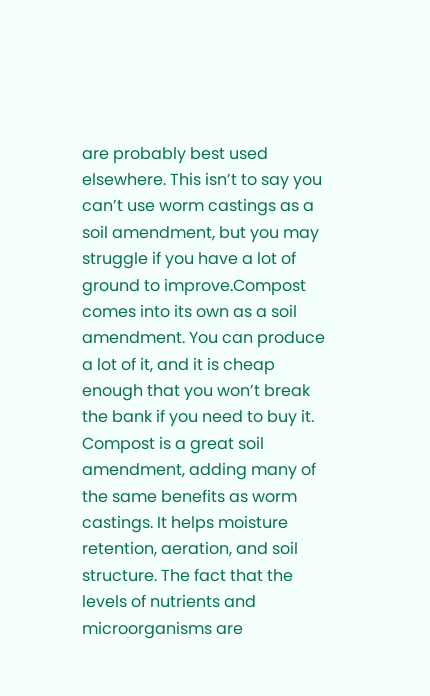are probably best used elsewhere. This isn’t to say you can’t use worm castings as a soil amendment, but you may struggle if you have a lot of ground to improve.Compost comes into its own as a soil amendment. You can produce a lot of it, and it is cheap enough that you won’t break the bank if you need to buy it. Compost is a great soil amendment, adding many of the same benefits as worm castings. It helps moisture retention, aeration, and soil structure. The fact that the levels of nutrients and microorganisms are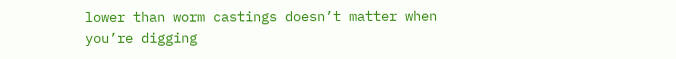lower than worm castings doesn’t matter when you’re digging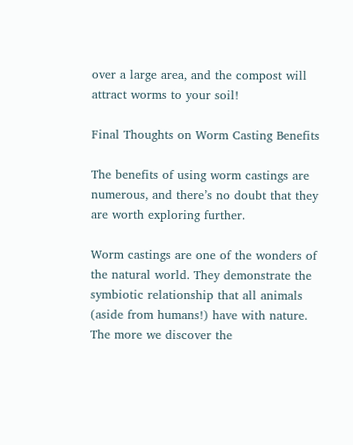over a large area, and the compost will attract worms to your soil!

Final Thoughts on Worm Casting Benefits

The benefits of using worm castings are numerous, and there’s no doubt that they are worth exploring further.

Worm castings are one of the wonders of the natural world. They demonstrate the symbiotic relationship that all animals (aside from humans!) have with nature. The more we discover the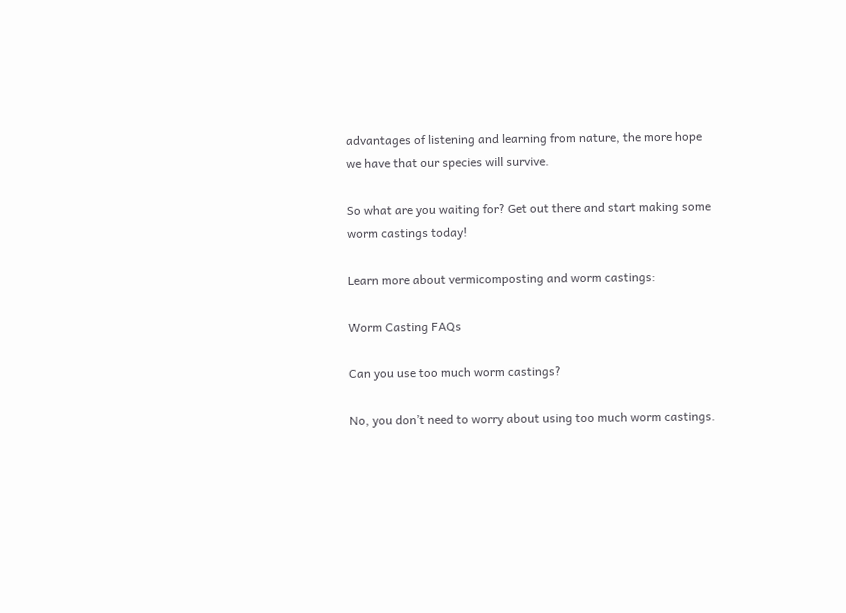advantages of listening and learning from nature, the more hope we have that our species will survive.

So what are you waiting for? Get out there and start making some worm castings today!

Learn more about vermicomposting and worm castings:

Worm Casting FAQs

Can you use too much worm castings?

No, you don’t need to worry about using too much worm castings.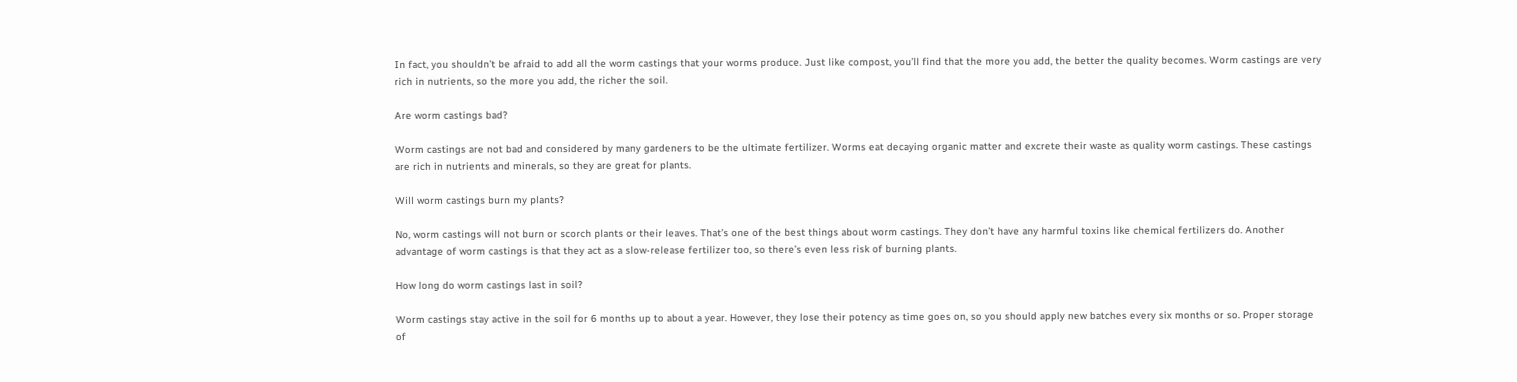In fact, you shouldn’t be afraid to add all the worm castings that your worms produce. Just like compost, you’ll find that the more you add, the better the quality becomes. Worm castings are very rich in nutrients, so the more you add, the richer the soil.

Are worm castings bad?

Worm castings are not bad and considered by many gardeners to be the ultimate fertilizer. Worms eat decaying organic matter and excrete their waste as quality worm castings. These castings are rich in nutrients and minerals, so they are great for plants.

Will worm castings burn my plants?

No, worm castings will not burn or scorch plants or their leaves. That’s one of the best things about worm castings. They don’t have any harmful toxins like chemical fertilizers do. Another advantage of worm castings is that they act as a slow-release fertilizer too, so there’s even less risk of burning plants.

How long do worm castings last in soil?

Worm castings stay active in the soil for 6 months up to about a year. However, they lose their potency as time goes on, so you should apply new batches every six months or so. Proper storage of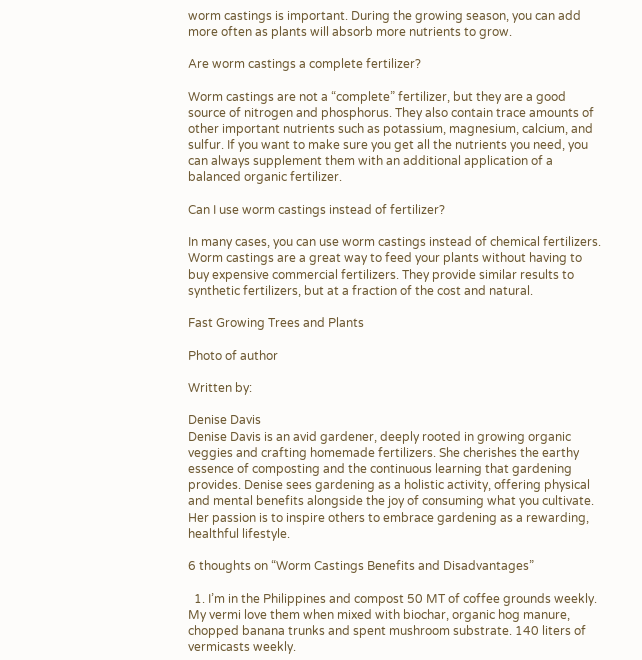worm castings is important. During the growing season, you can add more often as plants will absorb more nutrients to grow.

Are worm castings a complete fertilizer?

Worm castings are not a “complete” fertilizer, but they are a good source of nitrogen and phosphorus. They also contain trace amounts of other important nutrients such as potassium, magnesium, calcium, and sulfur. If you want to make sure you get all the nutrients you need, you can always supplement them with an additional application of a balanced organic fertilizer.

Can I use worm castings instead of fertilizer?

In many cases, you can use worm castings instead of chemical fertilizers. Worm castings are a great way to feed your plants without having to buy expensive commercial fertilizers. They provide similar results to synthetic fertilizers, but at a fraction of the cost and natural.

Fast Growing Trees and Plants

Photo of author

Written by:

Denise Davis
Denise Davis is an avid gardener, deeply rooted in growing organic veggies and crafting homemade fertilizers. She cherishes the earthy essence of composting and the continuous learning that gardening provides. Denise sees gardening as a holistic activity, offering physical and mental benefits alongside the joy of consuming what you cultivate. Her passion is to inspire others to embrace gardening as a rewarding, healthful lifestyle.

6 thoughts on “Worm Castings Benefits and Disadvantages”

  1. I’m in the Philippines and compost 50 MT of coffee grounds weekly. My vermi love them when mixed with biochar, organic hog manure, chopped banana trunks and spent mushroom substrate. 140 liters of vermicasts weekly.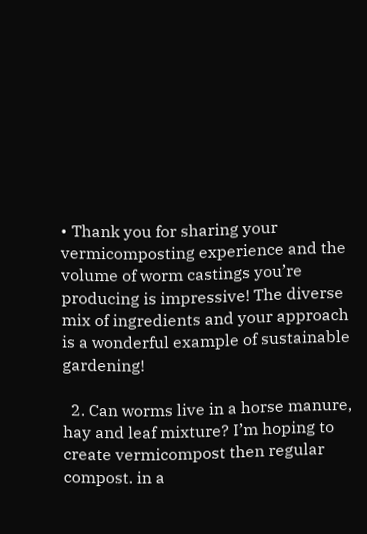• Thank you for sharing your vermicomposting experience and the volume of worm castings you’re producing is impressive! The diverse mix of ingredients and your approach is a wonderful example of sustainable gardening!

  2. Can worms live in a horse manure, hay and leaf mixture? I’m hoping to create vermicompost then regular compost. in a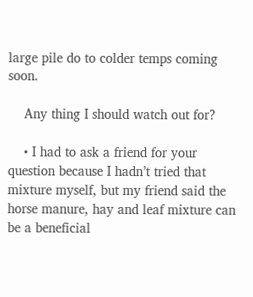large pile do to colder temps coming soon.

    Any thing I should watch out for?

    • I had to ask a friend for your question because I hadn’t tried that mixture myself, but my friend said the horse manure, hay and leaf mixture can be a beneficial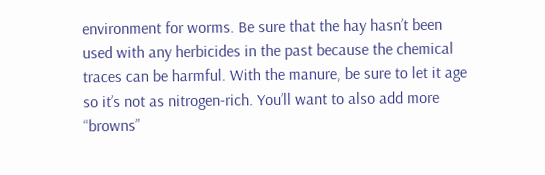environment for worms. Be sure that the hay hasn’t been used with any herbicides in the past because the chemical traces can be harmful. With the manure, be sure to let it age so it’s not as nitrogen-rich. You’ll want to also add more “browns”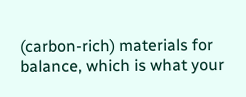(carbon-rich) materials for balance, which is what your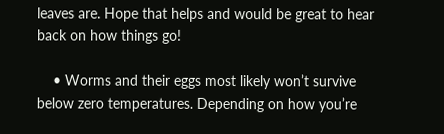leaves are. Hope that helps and would be great to hear back on how things go!

    • Worms and their eggs most likely won’t survive below zero temperatures. Depending on how you’re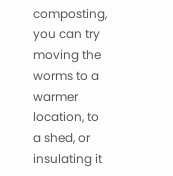composting, you can try moving the worms to a warmer location, to a shed, or insulating it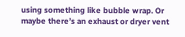using something like bubble wrap. Or maybe there’s an exhaust or dryer vent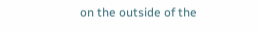on the outside of the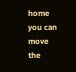home you can move the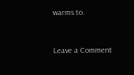warms to.


Leave a Comment